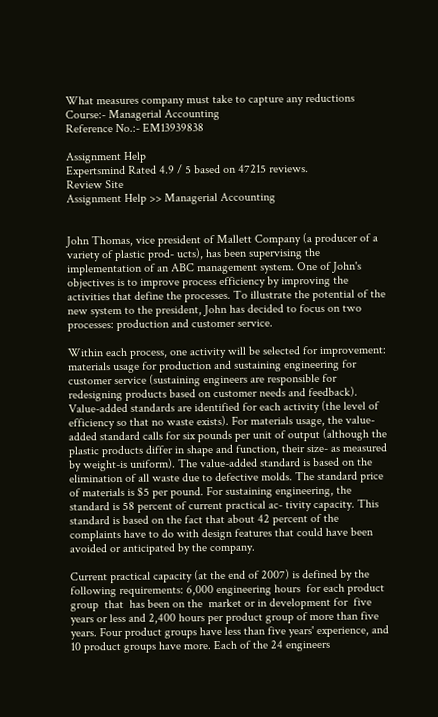What measures company must take to capture any reductions
Course:- Managerial Accounting
Reference No.:- EM13939838

Assignment Help
Expertsmind Rated 4.9 / 5 based on 47215 reviews.
Review Site
Assignment Help >> Managerial Accounting


John Thomas, vice president of Mallett Company (a producer of a variety of plastic prod- ucts), has been supervising the implementation of an ABC management system. One of John's objectives is to improve process efficiency by improving the activities that define the processes. To illustrate the potential of the new system to the president, John has decided to focus on two processes: production and customer service.

Within each process, one activity will be selected for improvement: materials usage for production and sustaining engineering for customer service (sustaining engineers are responsible for redesigning products based on customer needs and feedback). Value-added standards are identified for each activity (the level of efficiency so that no waste exists). For materials usage, the value-added standard calls for six pounds per unit of output (although the plastic products differ in shape and function, their size- as measured by weight-is uniform). The value-added standard is based on the elimination of all waste due to defective molds. The standard price of materials is $5 per pound. For sustaining engineering, the standard is 58 percent of current practical ac- tivity capacity. This standard is based on the fact that about 42 percent of the complaints have to do with design features that could have been avoided or anticipated by the company.

Current practical capacity (at the end of 2007) is defined by the following requirements: 6,000 engineering hours  for each product  group  that  has been on the  market or in development for  five years or less and 2,400 hours per product group of more than five years. Four product groups have less than five years' experience, and 10 product groups have more. Each of the 24 engineers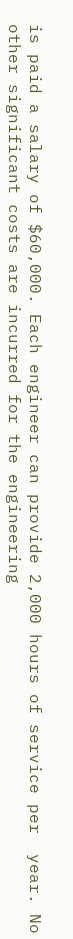is paid a salary of $60,000. Each engineer can provide 2,000 hours of service per  year. No other significant costs are incurred for the engineering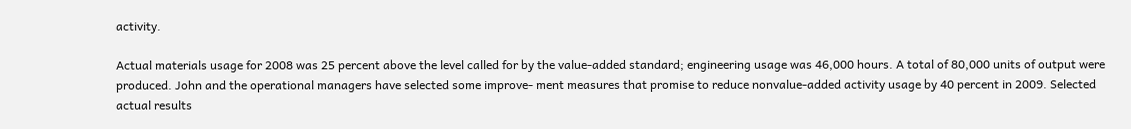activity.

Actual materials usage for 2008 was 25 percent above the level called for by the value-added standard; engineering usage was 46,000 hours. A total of 80,000 units of output were produced. John and the operational managers have selected some improve- ment measures that promise to reduce nonvalue-added activity usage by 40 percent in 2009. Selected actual results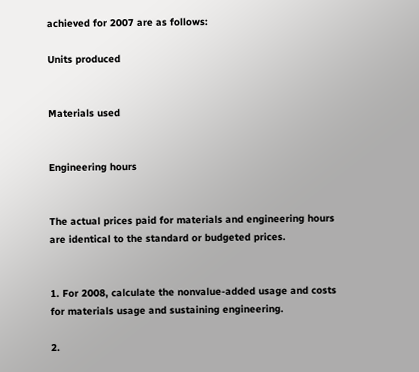achieved for 2007 are as follows:

Units produced


Materials used


Engineering hours


The actual prices paid for materials and engineering hours are identical to the standard or budgeted prices.


1. For 2008, calculate the nonvalue-added usage and costs for materials usage and sustaining engineering.

2.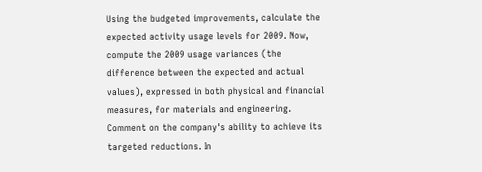Using the budgeted improvements, calculate the expected activity usage levels for 2009. Now, compute the 2009 usage variances (the difference between the expected and actual values), expressed in both physical and financial measures, for materials and engineering. Comment on the company's ability to achieve its targeted reductions. In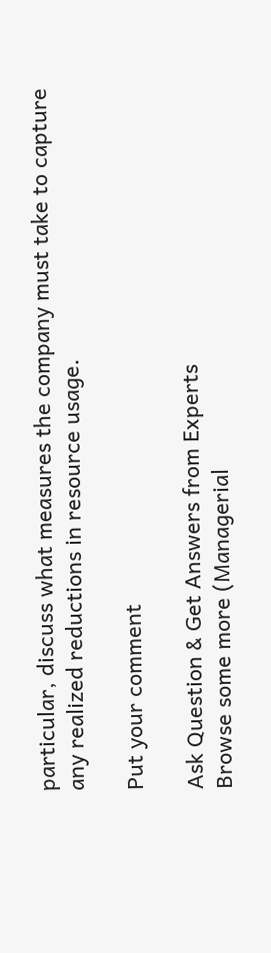particular, discuss what measures the company must take to capture any realized reductions in resource usage.

Put your comment

Ask Question & Get Answers from Experts
Browse some more (Managerial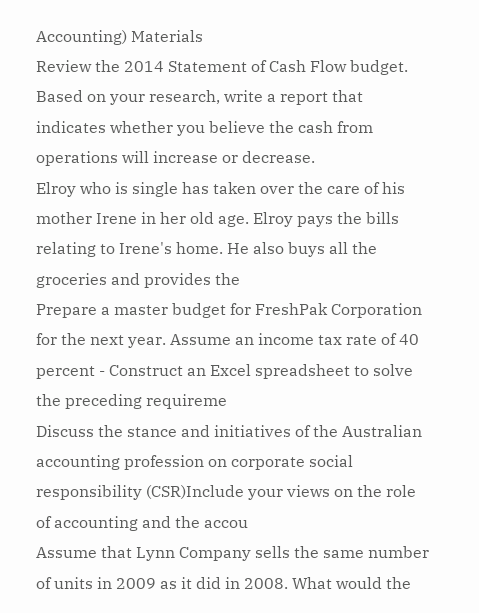Accounting) Materials
Review the 2014 Statement of Cash Flow budget. Based on your research, write a report that indicates whether you believe the cash from operations will increase or decrease.
Elroy who is single has taken over the care of his mother Irene in her old age. Elroy pays the bills relating to Irene's home. He also buys all the groceries and provides the
Prepare a master budget for FreshPak Corporation for the next year. Assume an income tax rate of 40 percent - Construct an Excel spreadsheet to solve the preceding requireme
Discuss the stance and initiatives of the Australian accounting profession on corporate social responsibility (CSR)Include your views on the role of accounting and the accou
Assume that Lynn Company sells the same number of units in 2009 as it did in 2008. What would the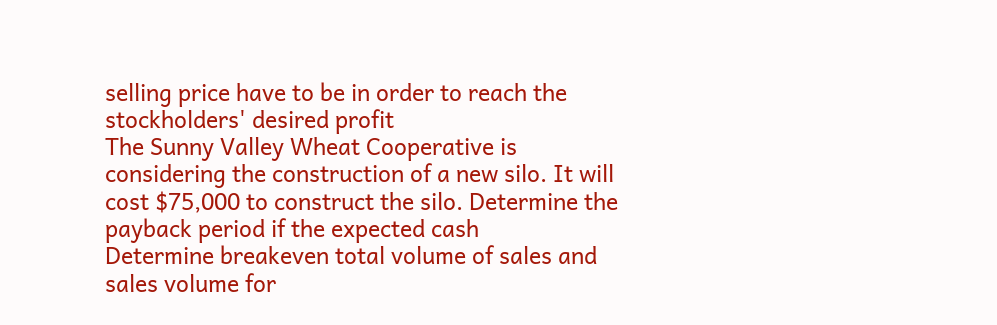selling price have to be in order to reach the stockholders' desired profit
The Sunny Valley Wheat Cooperative is considering the construction of a new silo. It will cost $75,000 to construct the silo. Determine the payback period if the expected cash
Determine breakeven total volume of sales and sales volume for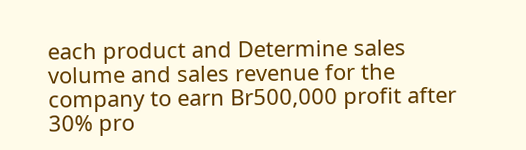each product and Determine sales volume and sales revenue for the company to earn Br500,000 profit after 30% pro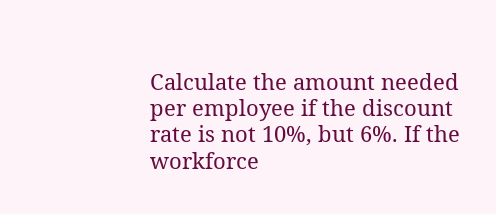Calculate the amount needed per employee if the discount rate is not 10%, but 6%. If the workforce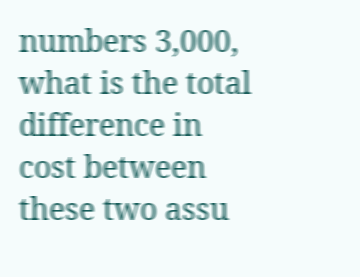numbers 3,000, what is the total difference in cost between these two assu